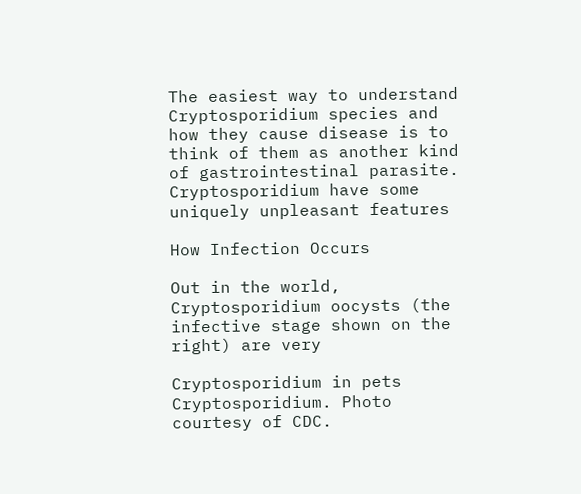The easiest way to understand Cryptosporidium species and how they cause disease is to think of them as another kind of gastrointestinal parasite.  Cryptosporidium have some uniquely unpleasant features

How Infection Occurs

Out in the world, Cryptosporidium oocysts (the infective stage shown on the right) are very

Cryptosporidium in pets
Cryptosporidium. Photo courtesy of CDC.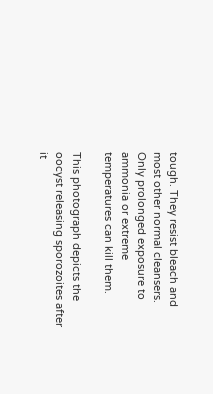tough. They resist bleach and most other normal cleansers. Only prolonged exposure to ammonia or extreme temperatures can kill them.

This photograph depicts the oocyst releasing sporozoites after it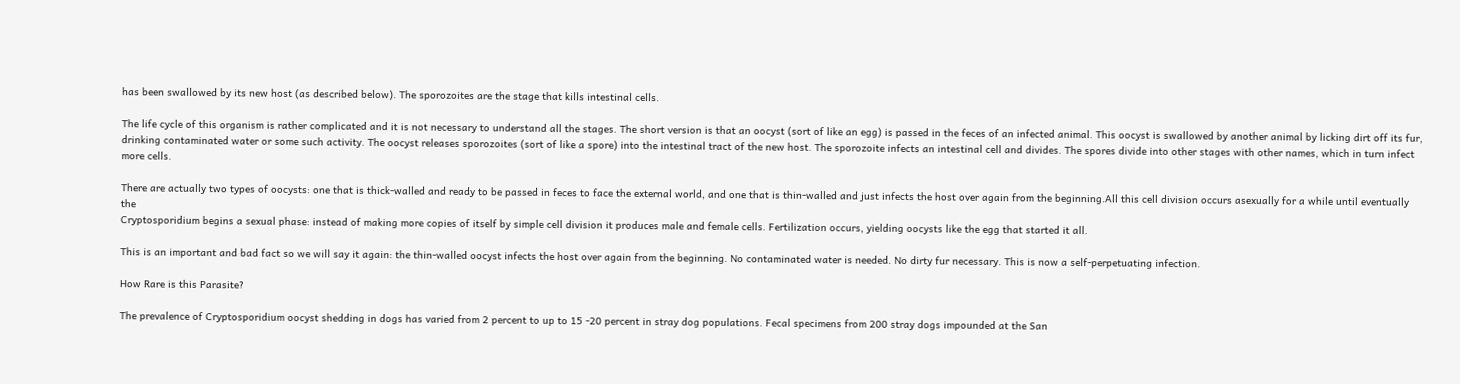has been swallowed by its new host (as described below). The sporozoites are the stage that kills intestinal cells.

The life cycle of this organism is rather complicated and it is not necessary to understand all the stages. The short version is that an oocyst (sort of like an egg) is passed in the feces of an infected animal. This oocyst is swallowed by another animal by licking dirt off its fur, drinking contaminated water or some such activity. The oocyst releases sporozoites (sort of like a spore) into the intestinal tract of the new host. The sporozoite infects an intestinal cell and divides. The spores divide into other stages with other names, which in turn infect more cells.

There are actually two types of oocysts: one that is thick-walled and ready to be passed in feces to face the external world, and one that is thin-walled and just infects the host over again from the beginning.All this cell division occurs asexually for a while until eventually the
Cryptosporidium begins a sexual phase: instead of making more copies of itself by simple cell division it produces male and female cells. Fertilization occurs, yielding oocysts like the egg that started it all.

This is an important and bad fact so we will say it again: the thin-walled oocyst infects the host over again from the beginning. No contaminated water is needed. No dirty fur necessary. This is now a self-perpetuating infection.

How Rare is this Parasite?

The prevalence of Cryptosporidium oocyst shedding in dogs has varied from 2 percent to up to 15 -20 percent in stray dog populations. Fecal specimens from 200 stray dogs impounded at the San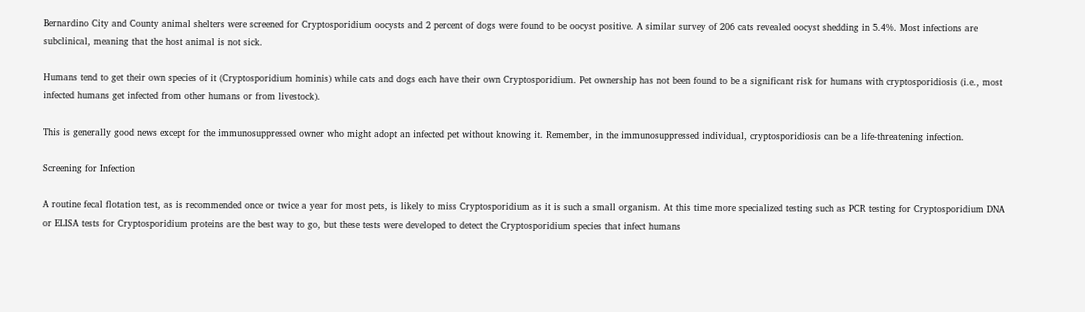Bernardino City and County animal shelters were screened for Cryptosporidium oocysts and 2 percent of dogs were found to be oocyst positive. A similar survey of 206 cats revealed oocyst shedding in 5.4%. Most infections are subclinical, meaning that the host animal is not sick.

Humans tend to get their own species of it (Cryptosporidium hominis) while cats and dogs each have their own Cryptosporidium. Pet ownership has not been found to be a significant risk for humans with cryptosporidiosis (i.e., most infected humans get infected from other humans or from livestock).

This is generally good news except for the immunosuppressed owner who might adopt an infected pet without knowing it. Remember, in the immunosuppressed individual, cryptosporidiosis can be a life-threatening infection.

Screening for Infection

A routine fecal flotation test, as is recommended once or twice a year for most pets, is likely to miss Cryptosporidium as it is such a small organism. At this time more specialized testing such as PCR testing for Cryptosporidium DNA or ELISA tests for Cryptosporidium proteins are the best way to go, but these tests were developed to detect the Cryptosporidium species that infect humans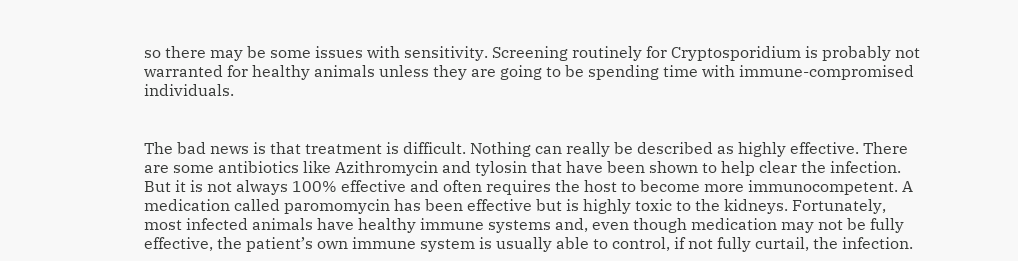so there may be some issues with sensitivity. Screening routinely for Cryptosporidium is probably not warranted for healthy animals unless they are going to be spending time with immune-compromised individuals.


The bad news is that treatment is difficult. Nothing can really be described as highly effective. There are some antibiotics like Azithromycin and tylosin that have been shown to help clear the infection. But it is not always 100% effective and often requires the host to become more immunocompetent. A medication called paromomycin has been effective but is highly toxic to the kidneys. Fortunately, most infected animals have healthy immune systems and, even though medication may not be fully effective, the patient’s own immune system is usually able to control, if not fully curtail, the infection.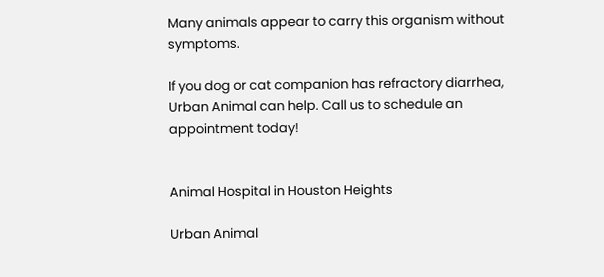Many animals appear to carry this organism without symptoms.

If you dog or cat companion has refractory diarrhea, Urban Animal can help. Call us to schedule an appointment today!


Animal Hospital in Houston Heights

Urban Animal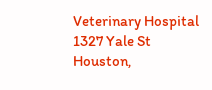Veterinary Hospital
1327 Yale St
Houston,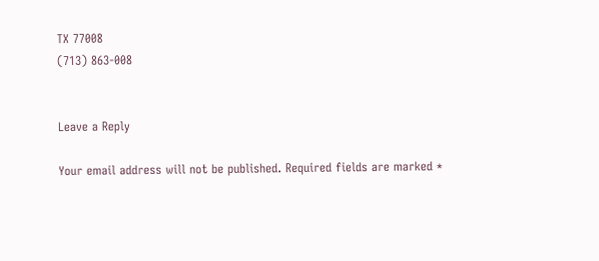TX 77008
(713) 863-008


Leave a Reply

Your email address will not be published. Required fields are marked *